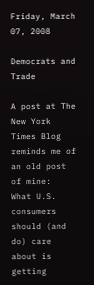Friday, March 07, 2008

Democrats and Trade

A post at The New York Times Blog reminds me of an old post of mine:
What U.S. consumers should (and do) care about is getting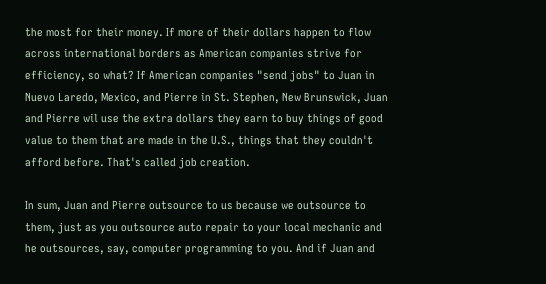the most for their money. If more of their dollars happen to flow across international borders as American companies strive for efficiency, so what? If American companies "send jobs" to Juan in Nuevo Laredo, Mexico, and Pierre in St. Stephen, New Brunswick, Juan and Pierre wil use the extra dollars they earn to buy things of good value to them that are made in the U.S., things that they couldn't afford before. That's called job creation.

In sum, Juan and Pierre outsource to us because we outsource to them, just as you outsource auto repair to your local mechanic and he outsources, say, computer programming to you. And if Juan and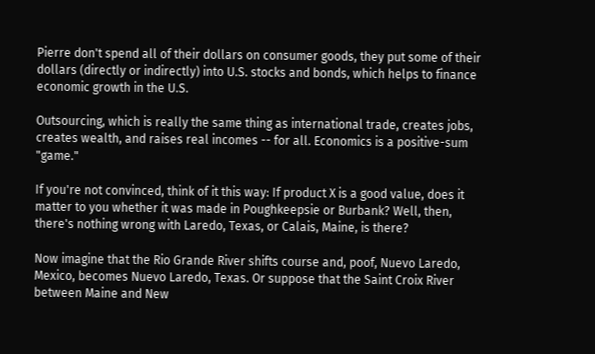Pierre don't spend all of their dollars on consumer goods, they put some of their dollars (directly or indirectly) into U.S. stocks and bonds, which helps to finance economic growth in the U.S.

Outsourcing, which is really the same thing as international trade, creates jobs, creates wealth, and raises real incomes -- for all. Economics is a positive-sum "game."

If you're not convinced, think of it this way: If product X is a good value, does it matter to you whether it was made in Poughkeepsie or Burbank? Well, then, there's nothing wrong with Laredo, Texas, or Calais, Maine, is there?

Now imagine that the Rio Grande River shifts course and, poof, Nuevo Laredo, Mexico, becomes Nuevo Laredo, Texas. Or suppose that the Saint Croix River between Maine and New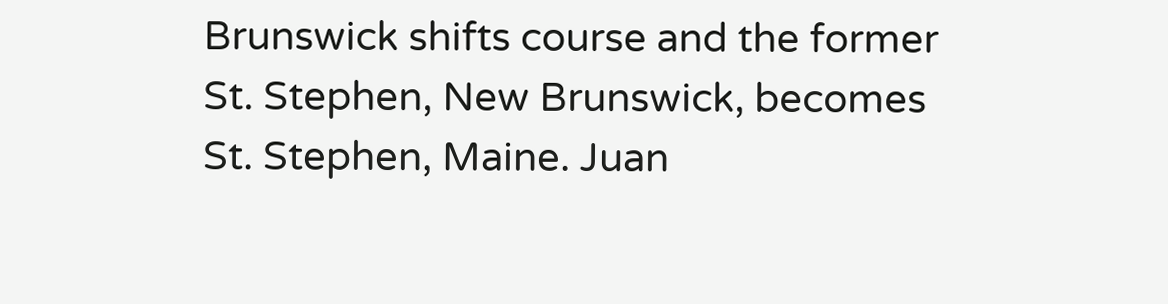Brunswick shifts course and the former St. Stephen, New Brunswick, becomes St. Stephen, Maine. Juan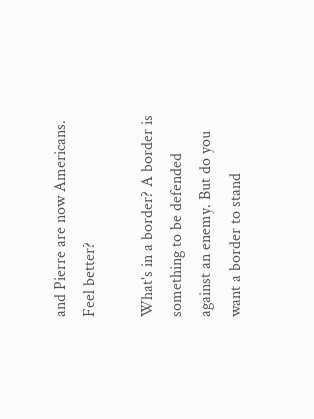and Pierre are now Americans. Feel better?

What's in a border? A border is something to be defended against an enemy. But do you want a border to stand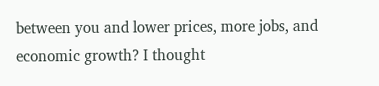between you and lower prices, more jobs, and economic growth? I thought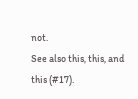not.
See also this, this, and this (#17).